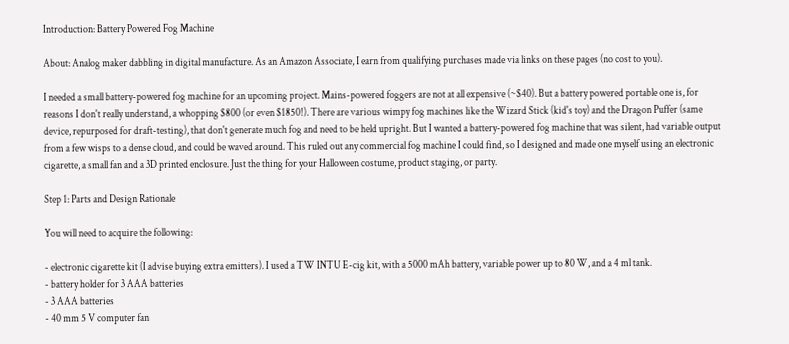Introduction: Battery Powered Fog Machine

About: Analog maker dabbling in digital manufacture. As an Amazon Associate, I earn from qualifying purchases made via links on these pages (no cost to you).

I needed a small battery-powered fog machine for an upcoming project. Mains-powered foggers are not at all expensive (~$40). But a battery powered portable one is, for reasons I don't really understand, a whopping $800 (or even $1850!). There are various wimpy fog machines like the Wizard Stick (kid's toy) and the Dragon Puffer (same device, repurposed for draft-testing), that don't generate much fog and need to be held upright. But I wanted a battery-powered fog machine that was silent, had variable output from a few wisps to a dense cloud, and could be waved around. This ruled out any commercial fog machine I could find, so I designed and made one myself using an electronic cigarette, a small fan and a 3D printed enclosure. Just the thing for your Halloween costume, product staging, or party.

Step 1: Parts and Design Rationale

You will need to acquire the following:

- electronic cigarette kit (I advise buying extra emitters). I used a TW INTU E-cig kit, with a 5000 mAh battery, variable power up to 80 W, and a 4 ml tank.
- battery holder for 3 AAA batteries
- 3 AAA batteries
- 40 mm 5 V computer fan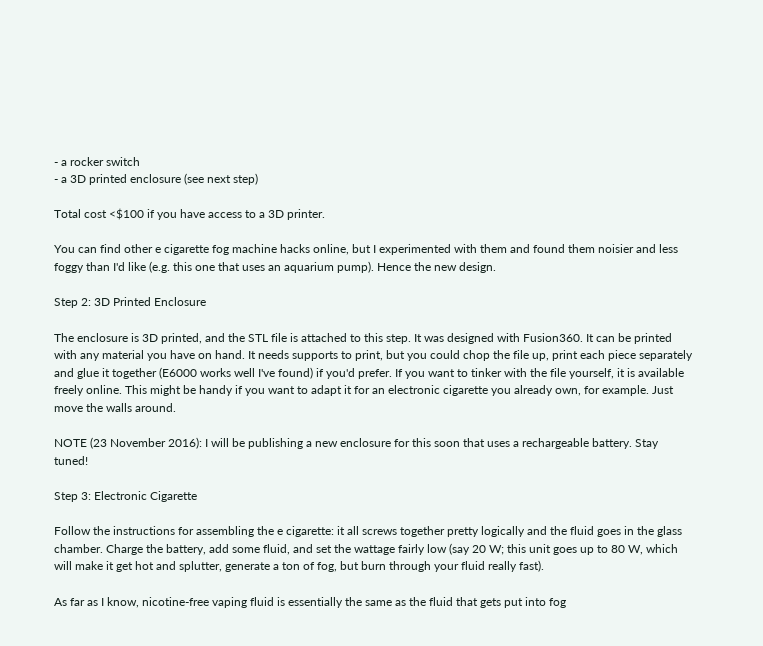- a rocker switch
- a 3D printed enclosure (see next step)

Total cost <$100 if you have access to a 3D printer.

You can find other e cigarette fog machine hacks online, but I experimented with them and found them noisier and less foggy than I'd like (e.g. this one that uses an aquarium pump). Hence the new design.

Step 2: 3D Printed Enclosure

The enclosure is 3D printed, and the STL file is attached to this step. It was designed with Fusion360. It can be printed with any material you have on hand. It needs supports to print, but you could chop the file up, print each piece separately and glue it together (E6000 works well I've found) if you'd prefer. If you want to tinker with the file yourself, it is available freely online. This might be handy if you want to adapt it for an electronic cigarette you already own, for example. Just move the walls around.

NOTE (23 November 2016): I will be publishing a new enclosure for this soon that uses a rechargeable battery. Stay tuned!

Step 3: Electronic Cigarette

Follow the instructions for assembling the e cigarette: it all screws together pretty logically and the fluid goes in the glass chamber. Charge the battery, add some fluid, and set the wattage fairly low (say 20 W; this unit goes up to 80 W, which will make it get hot and splutter, generate a ton of fog, but burn through your fluid really fast).

As far as I know, nicotine-free vaping fluid is essentially the same as the fluid that gets put into fog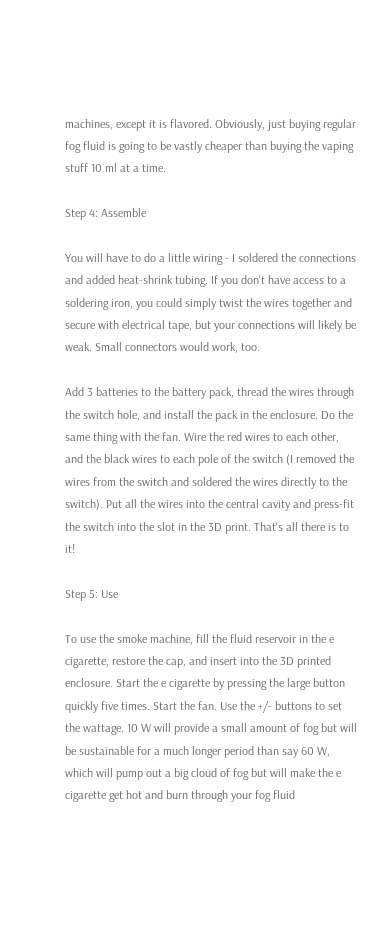machines, except it is flavored. Obviously, just buying regular fog fluid is going to be vastly cheaper than buying the vaping stuff 10 ml at a time.

Step 4: Assemble

You will have to do a little wiring - I soldered the connections and added heat-shrink tubing. If you don't have access to a soldering iron, you could simply twist the wires together and secure with electrical tape, but your connections will likely be weak. Small connectors would work, too.

Add 3 batteries to the battery pack, thread the wires through the switch hole, and install the pack in the enclosure. Do the same thing with the fan. Wire the red wires to each other, and the black wires to each pole of the switch (I removed the wires from the switch and soldered the wires directly to the switch). Put all the wires into the central cavity and press-fit the switch into the slot in the 3D print. That's all there is to it!

Step 5: Use

To use the smoke machine, fill the fluid reservoir in the e cigarette, restore the cap, and insert into the 3D printed enclosure. Start the e cigarette by pressing the large button quickly five times. Start the fan. Use the +/- buttons to set the wattage. 10 W will provide a small amount of fog but will be sustainable for a much longer period than say 60 W, which will pump out a big cloud of fog but will make the e cigarette get hot and burn through your fog fluid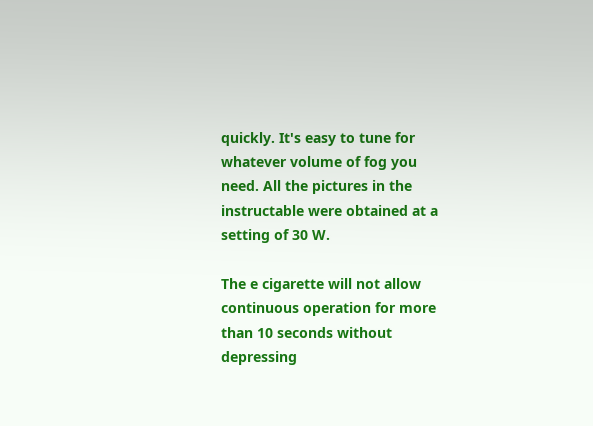quickly. It's easy to tune for whatever volume of fog you need. All the pictures in the instructable were obtained at a setting of 30 W.

The e cigarette will not allow continuous operation for more than 10 seconds without depressing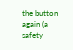the button again (a safety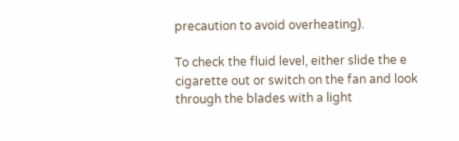precaution to avoid overheating).

To check the fluid level, either slide the e cigarette out or switch on the fan and look through the blades with a light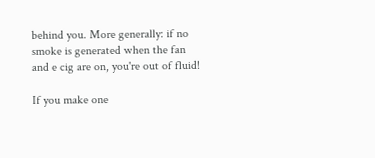behind you. More generally: if no smoke is generated when the fan and e cig are on, you're out of fluid!

If you make one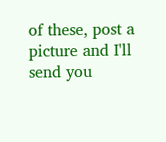of these, post a picture and I'll send you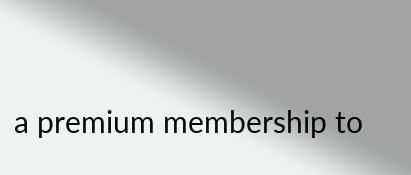a premium membership to